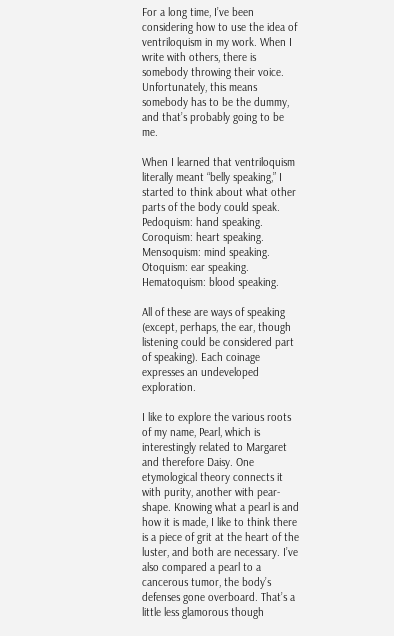For a long time, I’ve been considering how to use the idea of ventriloquism in my work. When I write with others, there is somebody throwing their voice. Unfortunately, this means somebody has to be the dummy, and that’s probably going to be me.

When I learned that ventriloquism literally meant “belly speaking,” I started to think about what other parts of the body could speak. Pedoquism: hand speaking. Coroquism: heart speaking. Mensoquism: mind speaking. Otoquism: ear speaking. Hematoquism: blood speaking.

All of these are ways of speaking (except, perhaps, the ear, though listening could be considered part of speaking). Each coinage expresses an undeveloped exploration.

I like to explore the various roots of my name, Pearl, which is interestingly related to Margaret and therefore Daisy. One etymological theory connects it with purity, another with pear-shape. Knowing what a pearl is and how it is made, I like to think there is a piece of grit at the heart of the luster, and both are necessary. I’ve also compared a pearl to a cancerous tumor, the body’s defenses gone overboard. That’s a little less glamorous though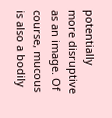potentially more disruptive as an image. Of course, mucous is also a bodily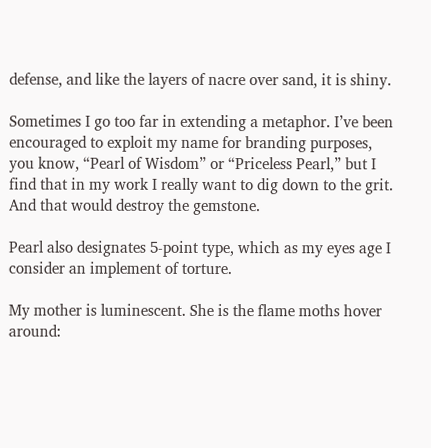defense, and like the layers of nacre over sand, it is shiny.

Sometimes I go too far in extending a metaphor. I’ve been encouraged to exploit my name for branding purposes, you know, “Pearl of Wisdom” or “Priceless Pearl,” but I find that in my work I really want to dig down to the grit. And that would destroy the gemstone.

Pearl also designates 5-point type, which as my eyes age I consider an implement of torture.

My mother is luminescent. She is the flame moths hover around: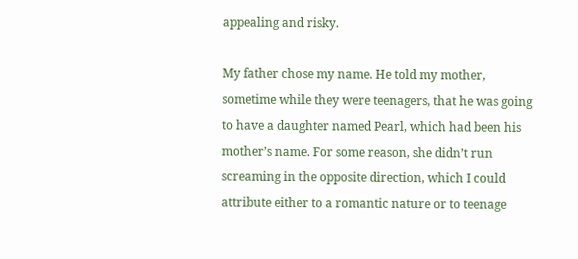appealing and risky.

My father chose my name. He told my mother, sometime while they were teenagers, that he was going to have a daughter named Pearl, which had been his mother’s name. For some reason, she didn’t run screaming in the opposite direction, which I could attribute either to a romantic nature or to teenage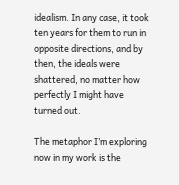idealism. In any case, it took ten years for them to run in opposite directions, and by then, the ideals were shattered, no matter how perfectly I might have turned out.

The metaphor I’m exploring now in my work is the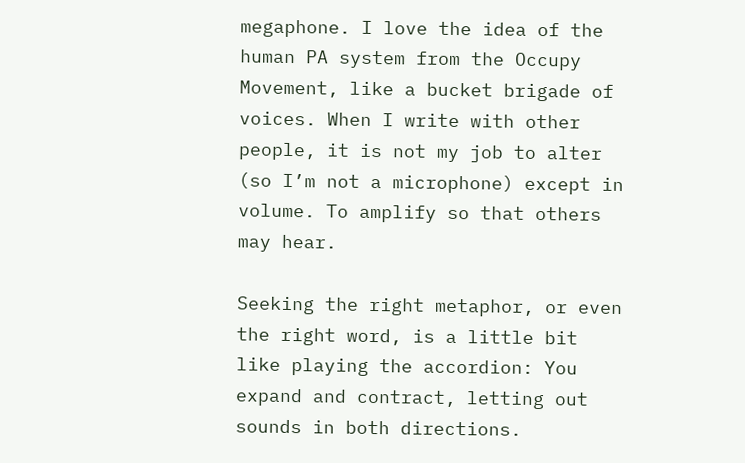megaphone. I love the idea of the human PA system from the Occupy Movement, like a bucket brigade of voices. When I write with other people, it is not my job to alter (so I’m not a microphone) except in volume. To amplify so that others may hear.

Seeking the right metaphor, or even the right word, is a little bit like playing the accordion: You expand and contract, letting out sounds in both directions.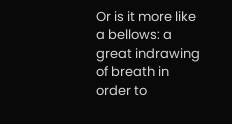Or is it more like a bellows: a great indrawing of breath in order to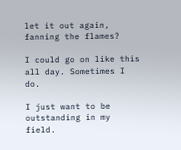let it out again, fanning the flames?

I could go on like this all day. Sometimes I do.

I just want to be outstanding in my field.